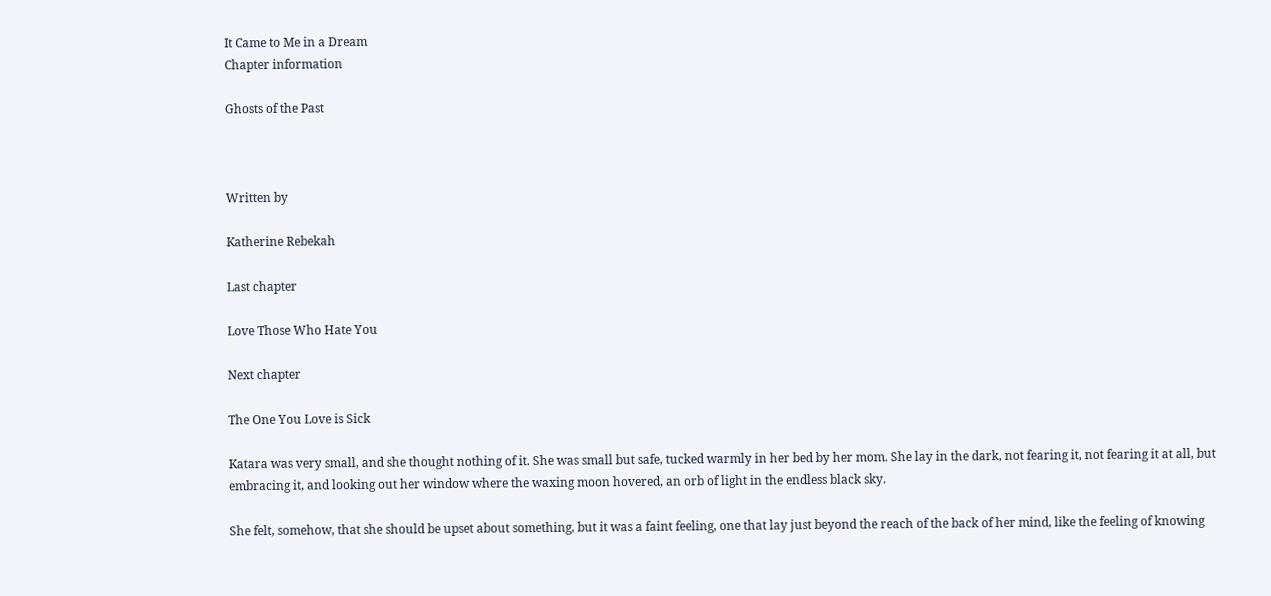It Came to Me in a Dream
Chapter information

Ghosts of the Past



Written by

Katherine Rebekah

Last chapter

Love Those Who Hate You

Next chapter

The One You Love is Sick

Katara was very small, and she thought nothing of it. She was small but safe, tucked warmly in her bed by her mom. She lay in the dark, not fearing it, not fearing it at all, but embracing it, and looking out her window where the waxing moon hovered, an orb of light in the endless black sky.

She felt, somehow, that she should be upset about something, but it was a faint feeling, one that lay just beyond the reach of the back of her mind, like the feeling of knowing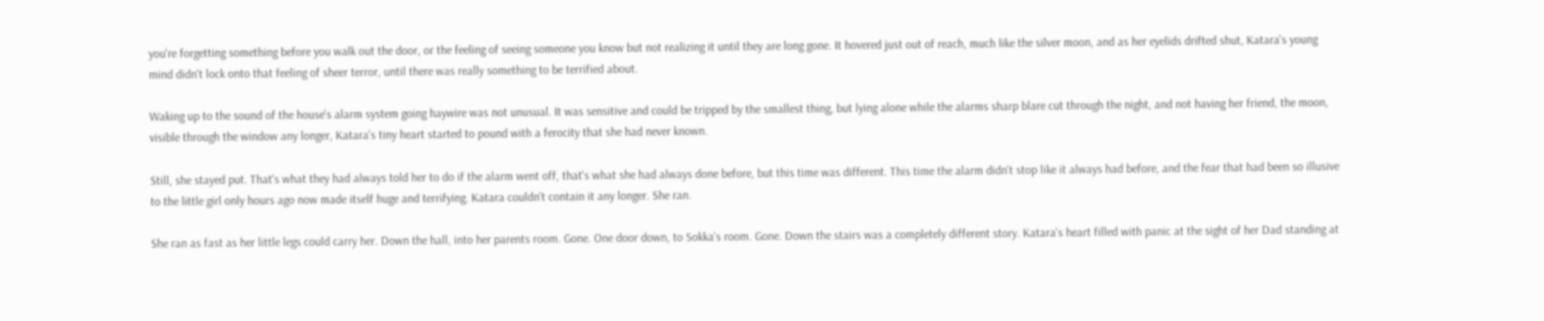you're forgetting something before you walk out the door, or the feeling of seeing someone you know but not realizing it until they are long gone. It hovered just out of reach, much like the silver moon, and as her eyelids drifted shut, Katara's young mind didn't lock onto that feeling of sheer terror, until there was really something to be terrified about.

Waking up to the sound of the house's alarm system going haywire was not unusual. It was sensitive and could be tripped by the smallest thing, but lying alone while the alarms sharp blare cut through the night, and not having her friend, the moon, visible through the window any longer, Katara's tiny heart started to pound with a ferocity that she had never known.

Still, she stayed put. That's what they had always told her to do if the alarm went off, that's what she had always done before, but this time was different. This time the alarm didn't stop like it always had before, and the fear that had been so illusive to the little girl only hours ago now made itself huge and terrifying. Katara couldn't contain it any longer. She ran.

She ran as fast as her little legs could carry her. Down the hall, into her parents room. Gone. One door down, to Sokka's room. Gone. Down the stairs was a completely different story. Katara's heart filled with panic at the sight of her Dad standing at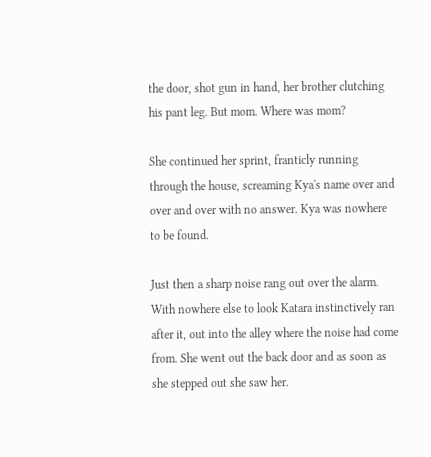the door, shot gun in hand, her brother clutching his pant leg. But mom. Where was mom?

She continued her sprint, franticly running through the house, screaming Kya's name over and over and over with no answer. Kya was nowhere to be found.

Just then a sharp noise rang out over the alarm. With nowhere else to look Katara instinctively ran after it, out into the alley where the noise had come from. She went out the back door and as soon as she stepped out she saw her.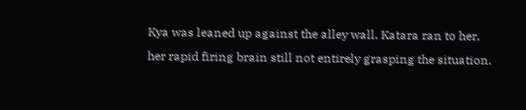Kya was leaned up against the alley wall. Katara ran to her, her rapid firing brain still not entirely grasping the situation.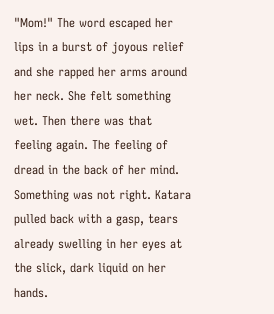"Mom!" The word escaped her lips in a burst of joyous relief and she rapped her arms around her neck. She felt something wet. Then there was that feeling again. The feeling of dread in the back of her mind. Something was not right. Katara pulled back with a gasp, tears already swelling in her eyes at the slick, dark liquid on her hands.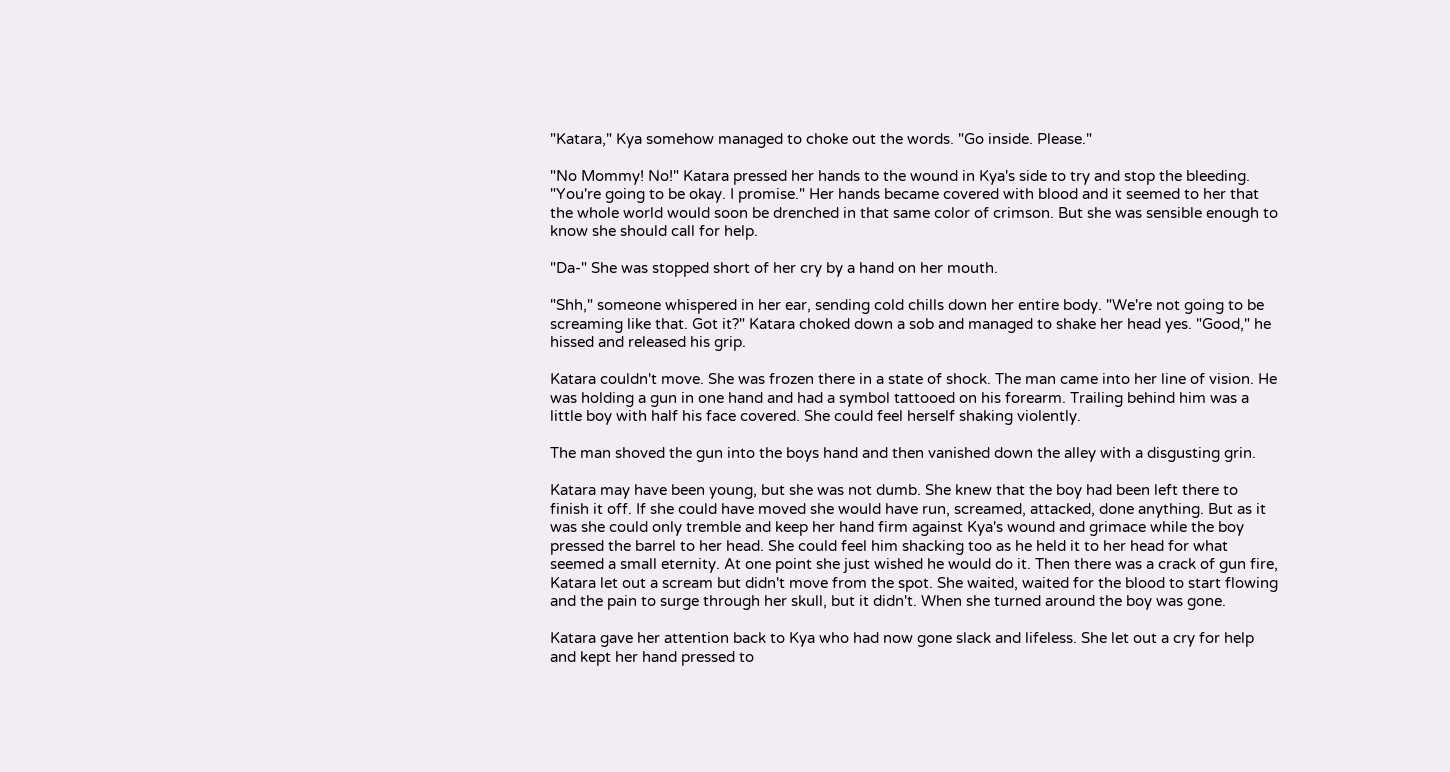"Katara," Kya somehow managed to choke out the words. "Go inside. Please."

"No Mommy! No!" Katara pressed her hands to the wound in Kya's side to try and stop the bleeding. "You're going to be okay. I promise." Her hands became covered with blood and it seemed to her that the whole world would soon be drenched in that same color of crimson. But she was sensible enough to know she should call for help.

"Da-" She was stopped short of her cry by a hand on her mouth.

"Shh," someone whispered in her ear, sending cold chills down her entire body. "We're not going to be screaming like that. Got it?" Katara choked down a sob and managed to shake her head yes. "Good," he hissed and released his grip.

Katara couldn't move. She was frozen there in a state of shock. The man came into her line of vision. He was holding a gun in one hand and had a symbol tattooed on his forearm. Trailing behind him was a little boy with half his face covered. She could feel herself shaking violently.

The man shoved the gun into the boys hand and then vanished down the alley with a disgusting grin.

Katara may have been young, but she was not dumb. She knew that the boy had been left there to finish it off. If she could have moved she would have run, screamed, attacked, done anything. But as it was she could only tremble and keep her hand firm against Kya's wound and grimace while the boy pressed the barrel to her head. She could feel him shacking too as he held it to her head for what seemed a small eternity. At one point she just wished he would do it. Then there was a crack of gun fire, Katara let out a scream but didn't move from the spot. She waited, waited for the blood to start flowing and the pain to surge through her skull, but it didn't. When she turned around the boy was gone.

Katara gave her attention back to Kya who had now gone slack and lifeless. She let out a cry for help and kept her hand pressed to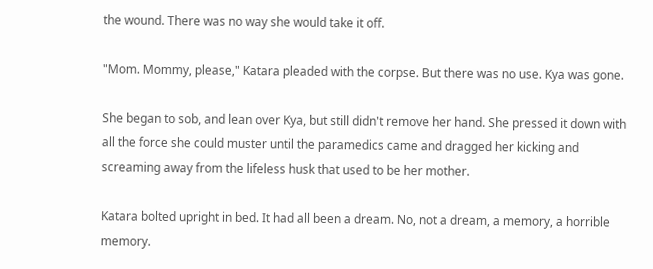the wound. There was no way she would take it off.

"Mom. Mommy, please," Katara pleaded with the corpse. But there was no use. Kya was gone.

She began to sob, and lean over Kya, but still didn't remove her hand. She pressed it down with all the force she could muster until the paramedics came and dragged her kicking and screaming away from the lifeless husk that used to be her mother.

Katara bolted upright in bed. It had all been a dream. No, not a dream, a memory, a horrible memory.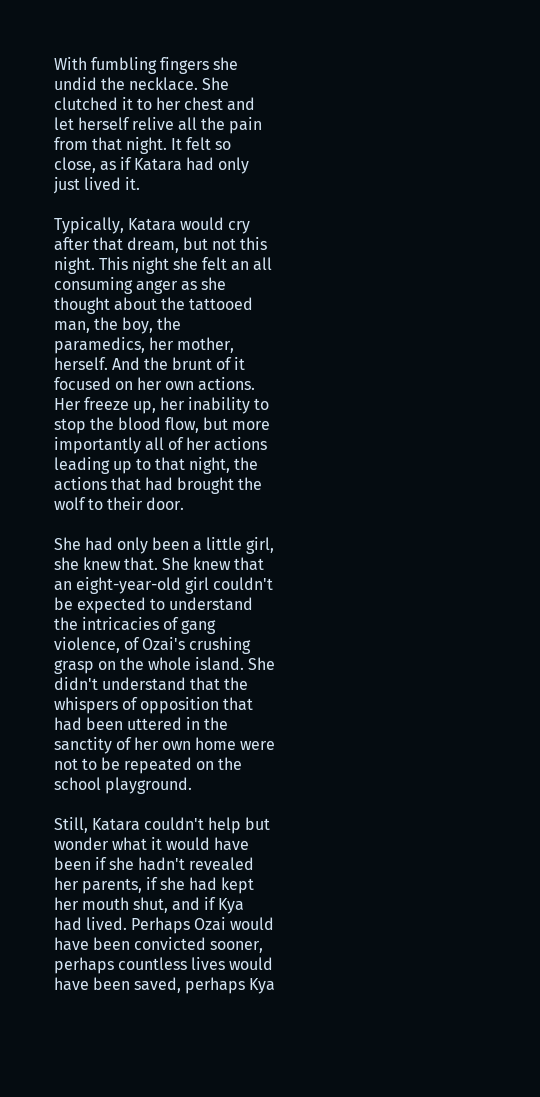With fumbling fingers she undid the necklace. She clutched it to her chest and let herself relive all the pain from that night. It felt so close, as if Katara had only just lived it.

Typically, Katara would cry after that dream, but not this night. This night she felt an all consuming anger as she thought about the tattooed man, the boy, the paramedics, her mother, herself. And the brunt of it focused on her own actions. Her freeze up, her inability to stop the blood flow, but more importantly all of her actions leading up to that night, the actions that had brought the wolf to their door.

She had only been a little girl, she knew that. She knew that an eight-year-old girl couldn't be expected to understand the intricacies of gang violence, of Ozai's crushing grasp on the whole island. She didn't understand that the whispers of opposition that had been uttered in the sanctity of her own home were not to be repeated on the school playground.

Still, Katara couldn't help but wonder what it would have been if she hadn't revealed her parents, if she had kept her mouth shut, and if Kya had lived. Perhaps Ozai would have been convicted sooner, perhaps countless lives would have been saved, perhaps Kya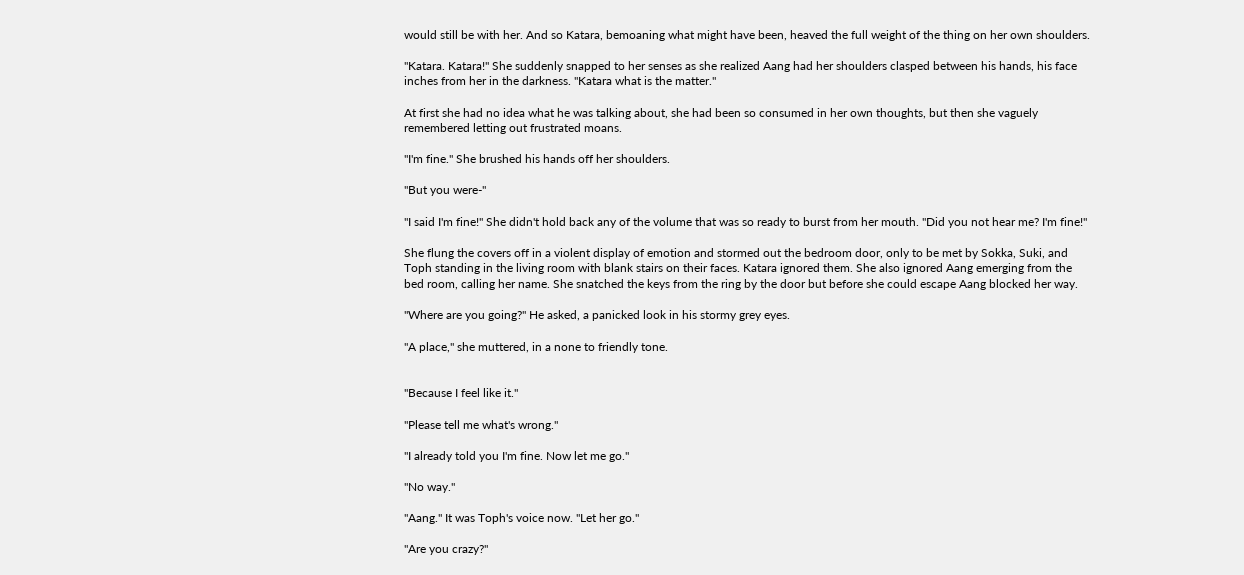would still be with her. And so Katara, bemoaning what might have been, heaved the full weight of the thing on her own shoulders.

"Katara. Katara!" She suddenly snapped to her senses as she realized Aang had her shoulders clasped between his hands, his face inches from her in the darkness. "Katara what is the matter."

At first she had no idea what he was talking about, she had been so consumed in her own thoughts, but then she vaguely remembered letting out frustrated moans.

"I'm fine." She brushed his hands off her shoulders.

"But you were-"

"I said I'm fine!" She didn't hold back any of the volume that was so ready to burst from her mouth. "Did you not hear me? I'm fine!"

She flung the covers off in a violent display of emotion and stormed out the bedroom door, only to be met by Sokka, Suki, and Toph standing in the living room with blank stairs on their faces. Katara ignored them. She also ignored Aang emerging from the bed room, calling her name. She snatched the keys from the ring by the door but before she could escape Aang blocked her way.

"Where are you going?" He asked, a panicked look in his stormy grey eyes.

"A place," she muttered, in a none to friendly tone.


"Because I feel like it."

"Please tell me what's wrong."

"I already told you I'm fine. Now let me go."

"No way."

"Aang." It was Toph's voice now. "Let her go."

"Are you crazy?"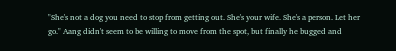"She's not a dog you need to stop from getting out. She's your wife. She's a person. Let her go." Aang didn't seem to be willing to move from the spot, but finally he bugged and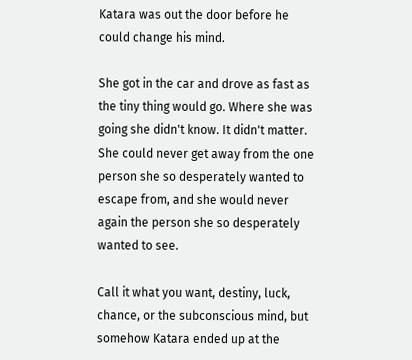Katara was out the door before he could change his mind.

She got in the car and drove as fast as the tiny thing would go. Where she was going she didn't know. It didn't matter. She could never get away from the one person she so desperately wanted to escape from, and she would never again the person she so desperately wanted to see.

Call it what you want, destiny, luck, chance, or the subconscious mind, but somehow Katara ended up at the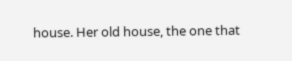house. Her old house, the one that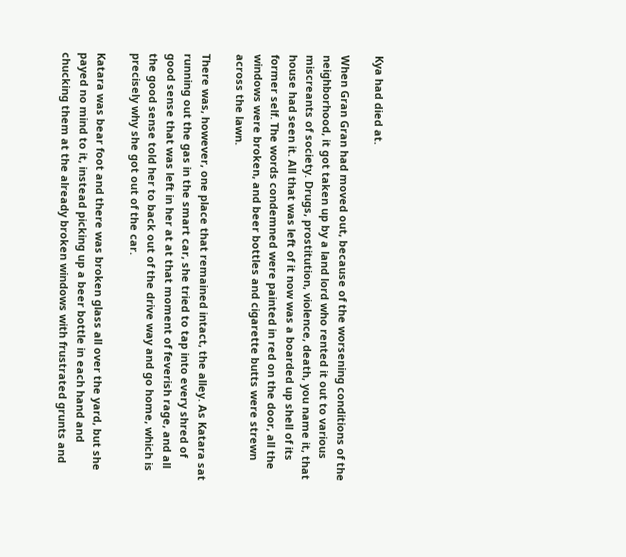Kya had died at.

When Gran Gran had moved out, because of the worsening conditions of the neighborhood, it got taken up by a land lord who rented it out to various miscreants of society. Drugs, prostitution, violence, death, you name it, that house had seen it. All that was left of it now was a boarded up shell of its former self. The words condemned were painted in red on the door, all the windows were broken, and beer bottles and cigarette butts were strewn across the lawn.

There was, however, one place that remained intact, the alley. As Katara sat running out the gas in the smart car, she tried to tap into every shred of good sense that was left in her at at that moment of feverish rage, and all the good sense told her to back out of the drive way and go home, which is precisely why she got out of the car.

Katara was bear foot and there was broken glass all over the yard, but she payed no mind to it, instead picking up a beer bottle in each hand and chucking them at the already broken windows with frustrated grunts and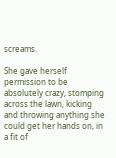screams.

She gave herself permission to be absolutely crazy, stomping across the lawn, kicking and throwing anything she could get her hands on, in a fit of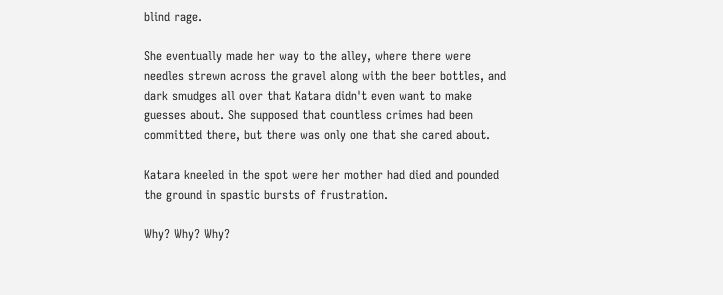blind rage.

She eventually made her way to the alley, where there were needles strewn across the gravel along with the beer bottles, and dark smudges all over that Katara didn't even want to make guesses about. She supposed that countless crimes had been committed there, but there was only one that she cared about.

Katara kneeled in the spot were her mother had died and pounded the ground in spastic bursts of frustration.

Why? Why? Why?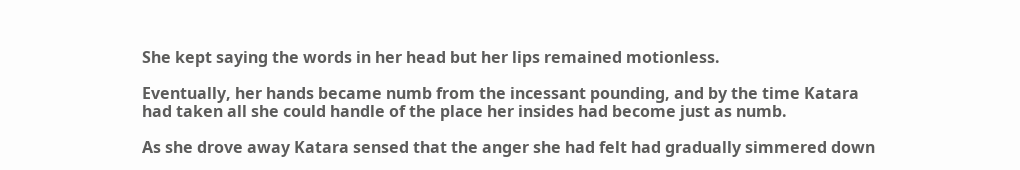She kept saying the words in her head but her lips remained motionless.

Eventually, her hands became numb from the incessant pounding, and by the time Katara had taken all she could handle of the place her insides had become just as numb.

As she drove away Katara sensed that the anger she had felt had gradually simmered down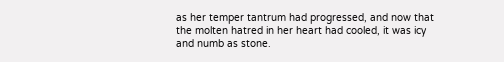as her temper tantrum had progressed, and now that the molten hatred in her heart had cooled, it was icy and numb as stone.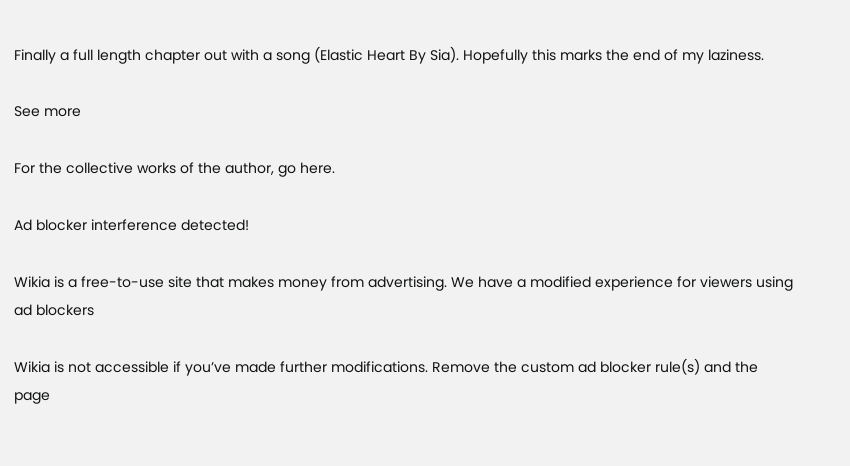Finally a full length chapter out with a song (Elastic Heart By Sia). Hopefully this marks the end of my laziness.

See more

For the collective works of the author, go here.

Ad blocker interference detected!

Wikia is a free-to-use site that makes money from advertising. We have a modified experience for viewers using ad blockers

Wikia is not accessible if you’ve made further modifications. Remove the custom ad blocker rule(s) and the page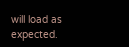will load as expected.